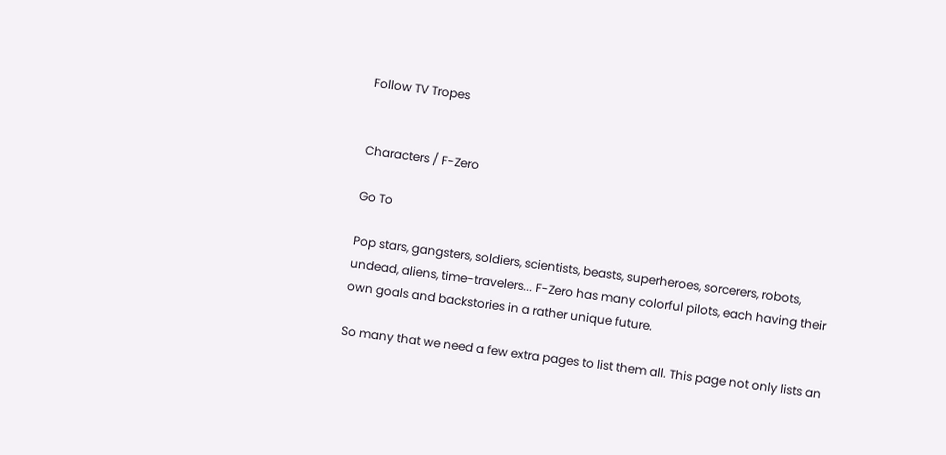Follow TV Tropes


Characters / F-Zero

Go To

Pop stars, gangsters, soldiers, scientists, beasts, superheroes, sorcerers, robots, undead, aliens, time-travelers... F-Zero has many colorful pilots, each having their own goals and backstories in a rather unique future.

So many that we need a few extra pages to list them all. This page not only lists an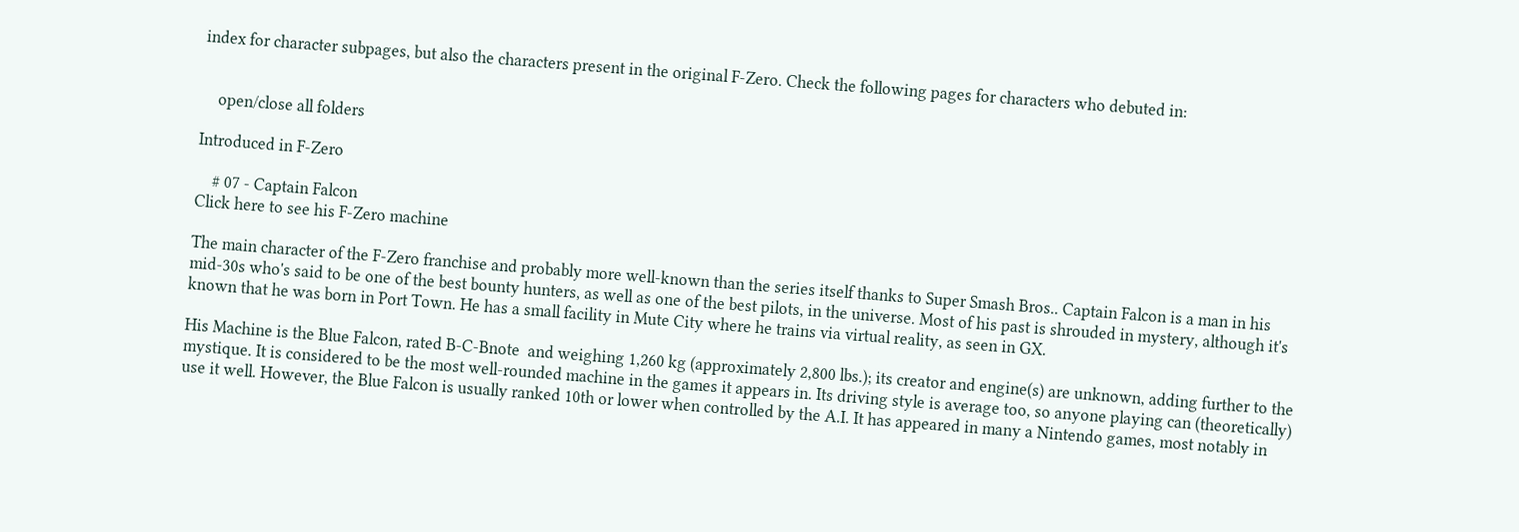index for character subpages, but also the characters present in the original F-Zero. Check the following pages for characters who debuted in:


    open/close all folders

Introduced in F-Zero

    # 07 - Captain Falcon
Click here to see his F-Zero machine

The main character of the F-Zero franchise and probably more well-known than the series itself thanks to Super Smash Bros.. Captain Falcon is a man in his mid-30s who's said to be one of the best bounty hunters, as well as one of the best pilots, in the universe. Most of his past is shrouded in mystery, although it's known that he was born in Port Town. He has a small facility in Mute City where he trains via virtual reality, as seen in GX.

His Machine is the Blue Falcon, rated B-C-Bnote  and weighing 1,260 kg (approximately 2,800 lbs.); its creator and engine(s) are unknown, adding further to the mystique. It is considered to be the most well-rounded machine in the games it appears in. Its driving style is average too, so anyone playing can (theoretically) use it well. However, the Blue Falcon is usually ranked 10th or lower when controlled by the A.I. It has appeared in many a Nintendo games, most notably in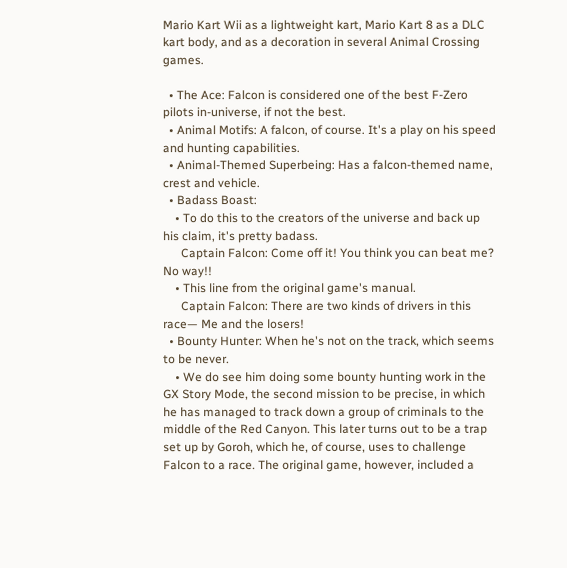Mario Kart Wii as a lightweight kart, Mario Kart 8 as a DLC kart body, and as a decoration in several Animal Crossing games.

  • The Ace: Falcon is considered one of the best F-Zero pilots in-universe, if not the best.
  • Animal Motifs: A falcon, of course. It's a play on his speed and hunting capabilities.
  • Animal-Themed Superbeing: Has a falcon-themed name, crest and vehicle.
  • Badass Boast:
    • To do this to the creators of the universe and back up his claim, it's pretty badass.
      Captain Falcon: Come off it! You think you can beat me? No way!!
    • This line from the original game's manual.
      Captain Falcon: There are two kinds of drivers in this race— Me and the losers!
  • Bounty Hunter: When he's not on the track, which seems to be never.
    • We do see him doing some bounty hunting work in the GX Story Mode, the second mission to be precise, in which he has managed to track down a group of criminals to the middle of the Red Canyon. This later turns out to be a trap set up by Goroh, which he, of course, uses to challenge Falcon to a race. The original game, however, included a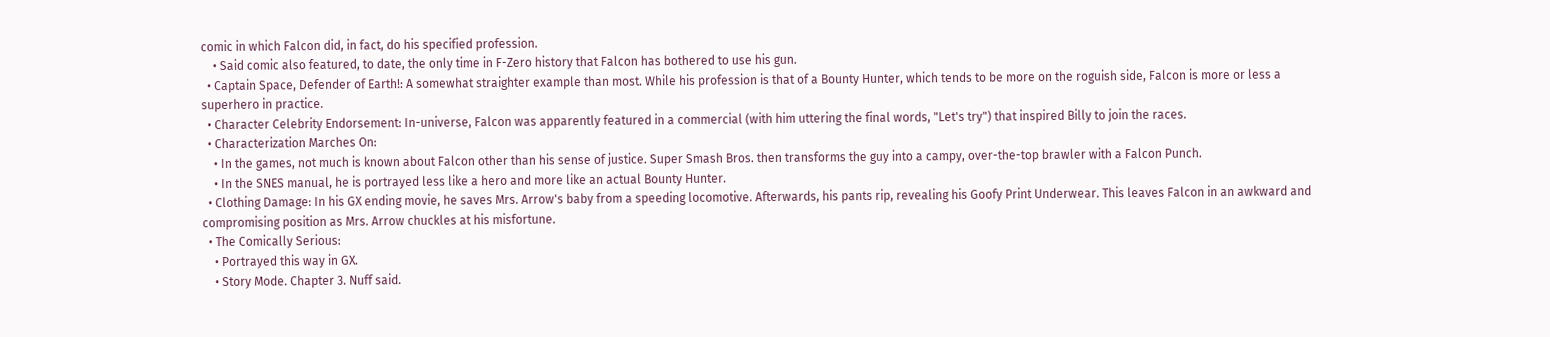comic in which Falcon did, in fact, do his specified profession.
    • Said comic also featured, to date, the only time in F-Zero history that Falcon has bothered to use his gun.
  • Captain Space, Defender of Earth!: A somewhat straighter example than most. While his profession is that of a Bounty Hunter, which tends to be more on the roguish side, Falcon is more or less a superhero in practice.
  • Character Celebrity Endorsement: In-universe, Falcon was apparently featured in a commercial (with him uttering the final words, "Let's try") that inspired Billy to join the races.
  • Characterization Marches On:
    • In the games, not much is known about Falcon other than his sense of justice. Super Smash Bros. then transforms the guy into a campy, over-the-top brawler with a Falcon Punch.
    • In the SNES manual, he is portrayed less like a hero and more like an actual Bounty Hunter.
  • Clothing Damage: In his GX ending movie, he saves Mrs. Arrow's baby from a speeding locomotive. Afterwards, his pants rip, revealing his Goofy Print Underwear. This leaves Falcon in an awkward and compromising position as Mrs. Arrow chuckles at his misfortune.
  • The Comically Serious:
    • Portrayed this way in GX.
    • Story Mode. Chapter 3. Nuff said.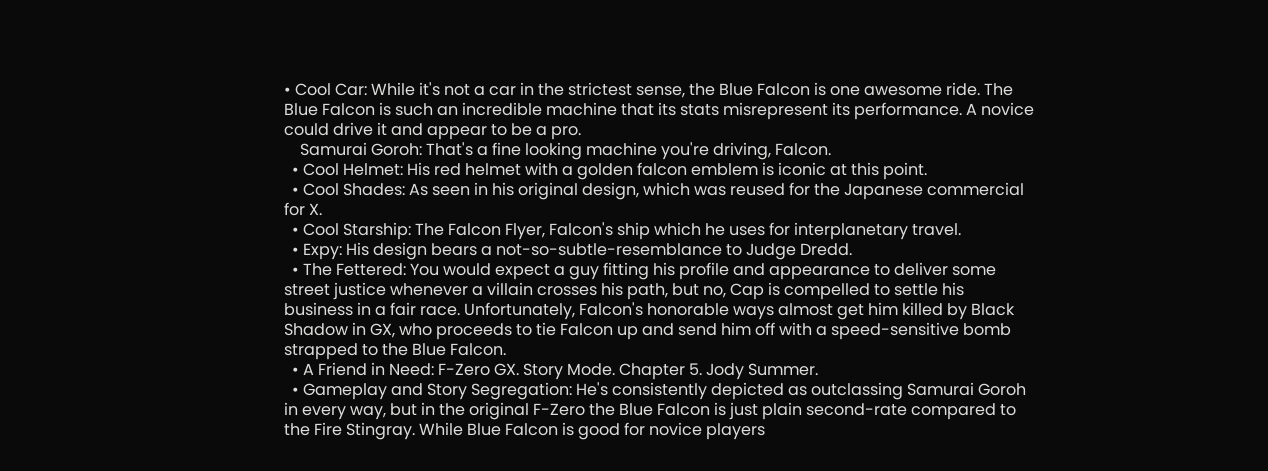• Cool Car: While it's not a car in the strictest sense, the Blue Falcon is one awesome ride. The Blue Falcon is such an incredible machine that its stats misrepresent its performance. A novice could drive it and appear to be a pro.
    Samurai Goroh: That's a fine looking machine you're driving, Falcon.
  • Cool Helmet: His red helmet with a golden falcon emblem is iconic at this point.
  • Cool Shades: As seen in his original design, which was reused for the Japanese commercial for X.
  • Cool Starship: The Falcon Flyer, Falcon's ship which he uses for interplanetary travel.
  • Expy: His design bears a not-so-subtle-resemblance to Judge Dredd.
  • The Fettered: You would expect a guy fitting his profile and appearance to deliver some street justice whenever a villain crosses his path, but no, Cap is compelled to settle his business in a fair race. Unfortunately, Falcon's honorable ways almost get him killed by Black Shadow in GX, who proceeds to tie Falcon up and send him off with a speed-sensitive bomb strapped to the Blue Falcon.
  • A Friend in Need: F-Zero GX. Story Mode. Chapter 5. Jody Summer.
  • Gameplay and Story Segregation: He's consistently depicted as outclassing Samurai Goroh in every way, but in the original F-Zero the Blue Falcon is just plain second-rate compared to the Fire Stingray. While Blue Falcon is good for novice players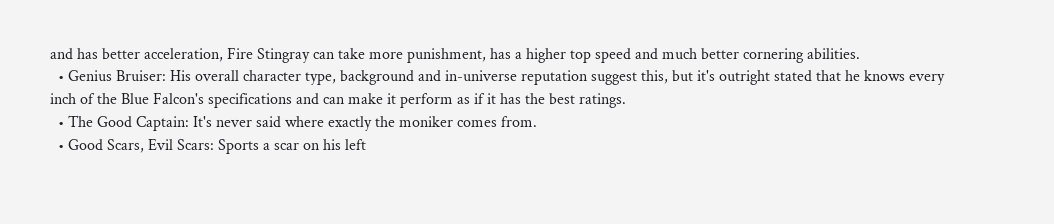and has better acceleration, Fire Stingray can take more punishment, has a higher top speed and much better cornering abilities.
  • Genius Bruiser: His overall character type, background and in-universe reputation suggest this, but it's outright stated that he knows every inch of the Blue Falcon's specifications and can make it perform as if it has the best ratings.
  • The Good Captain: It's never said where exactly the moniker comes from.
  • Good Scars, Evil Scars: Sports a scar on his left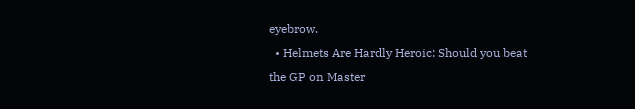eyebrow.
  • Helmets Are Hardly Heroic: Should you beat the GP on Master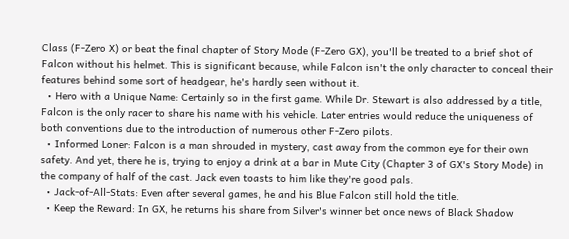Class (F-Zero X) or beat the final chapter of Story Mode (F-Zero GX), you'll be treated to a brief shot of Falcon without his helmet. This is significant because, while Falcon isn't the only character to conceal their features behind some sort of headgear, he's hardly seen without it.
  • Hero with a Unique Name: Certainly so in the first game. While Dr. Stewart is also addressed by a title, Falcon is the only racer to share his name with his vehicle. Later entries would reduce the uniqueness of both conventions due to the introduction of numerous other F-Zero pilots.
  • Informed Loner: Falcon is a man shrouded in mystery, cast away from the common eye for their own safety. And yet, there he is, trying to enjoy a drink at a bar in Mute City (Chapter 3 of GX's Story Mode) in the company of half of the cast. Jack even toasts to him like they're good pals.
  • Jack-of-All-Stats: Even after several games, he and his Blue Falcon still hold the title.
  • Keep the Reward: In GX, he returns his share from Silver's winner bet once news of Black Shadow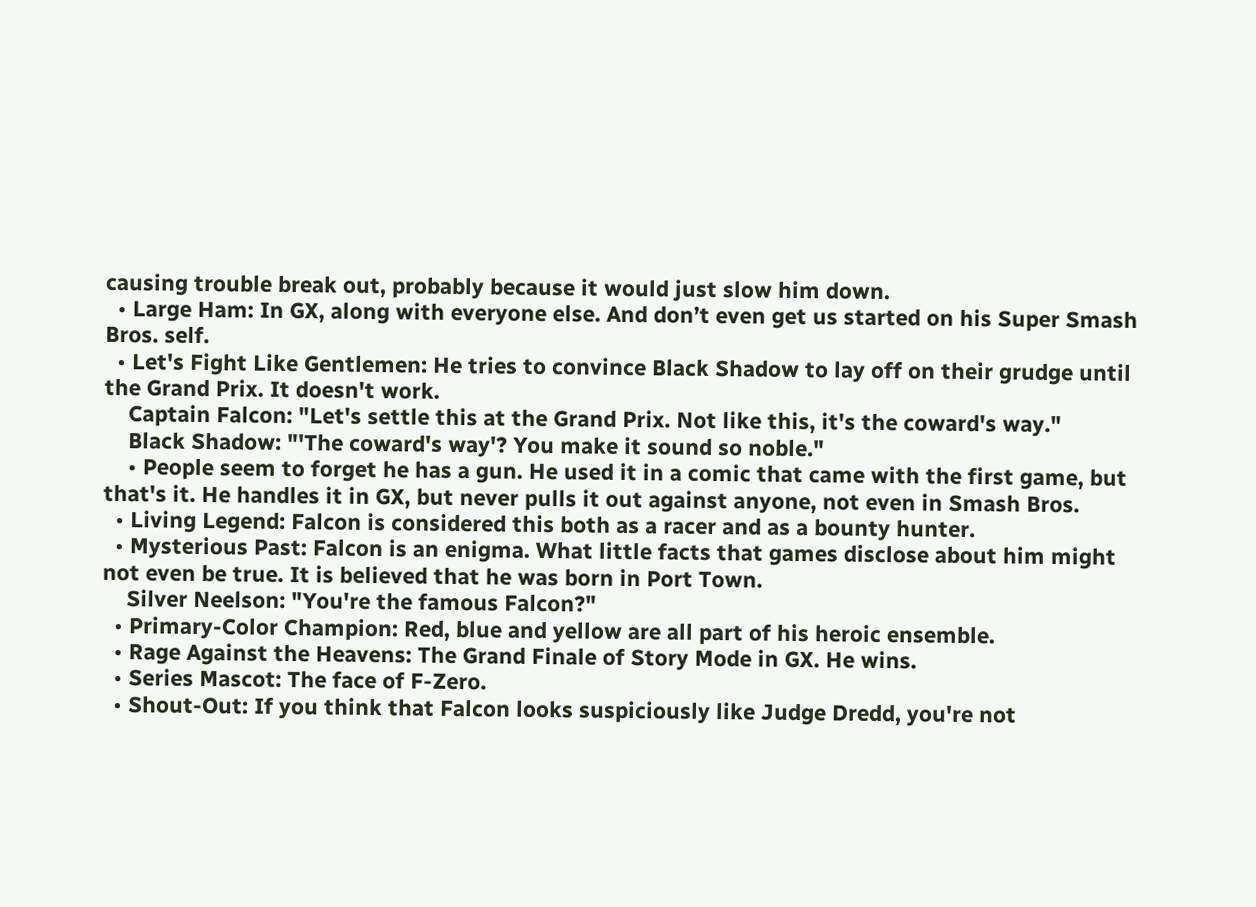causing trouble break out, probably because it would just slow him down.
  • Large Ham: In GX, along with everyone else. And don’t even get us started on his Super Smash Bros. self.
  • Let's Fight Like Gentlemen: He tries to convince Black Shadow to lay off on their grudge until the Grand Prix. It doesn't work.
    Captain Falcon: "Let's settle this at the Grand Prix. Not like this, it's the coward's way."
    Black Shadow: "'The coward's way'? You make it sound so noble."
    • People seem to forget he has a gun. He used it in a comic that came with the first game, but that's it. He handles it in GX, but never pulls it out against anyone, not even in Smash Bros.
  • Living Legend: Falcon is considered this both as a racer and as a bounty hunter.
  • Mysterious Past: Falcon is an enigma. What little facts that games disclose about him might not even be true. It is believed that he was born in Port Town.
    Silver Neelson: "You're the famous Falcon?"
  • Primary-Color Champion: Red, blue and yellow are all part of his heroic ensemble.
  • Rage Against the Heavens: The Grand Finale of Story Mode in GX. He wins.
  • Series Mascot: The face of F-Zero.
  • Shout-Out: If you think that Falcon looks suspiciously like Judge Dredd, you're not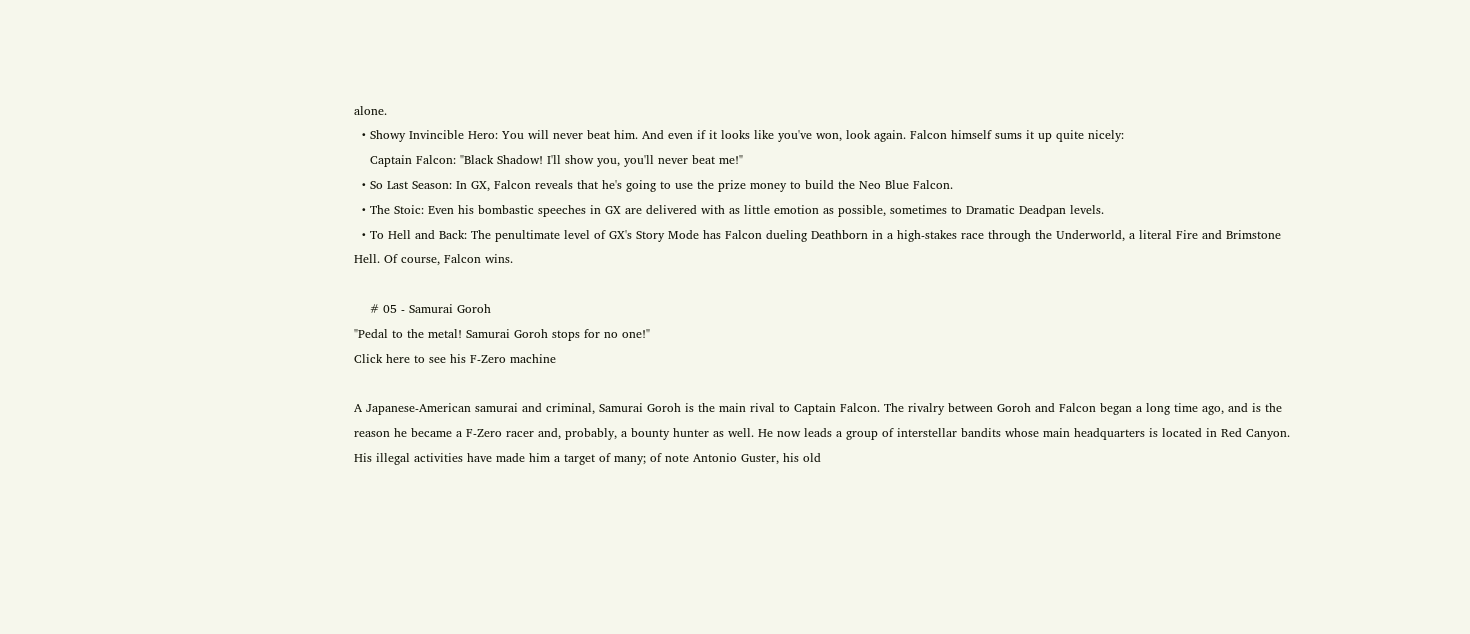alone.
  • Showy Invincible Hero: You will never beat him. And even if it looks like you've won, look again. Falcon himself sums it up quite nicely:
    Captain Falcon: "Black Shadow! I'll show you, you'll never beat me!"
  • So Last Season: In GX, Falcon reveals that he's going to use the prize money to build the Neo Blue Falcon.
  • The Stoic: Even his bombastic speeches in GX are delivered with as little emotion as possible, sometimes to Dramatic Deadpan levels.
  • To Hell and Back: The penultimate level of GX's Story Mode has Falcon dueling Deathborn in a high-stakes race through the Underworld, a literal Fire and Brimstone Hell. Of course, Falcon wins.

    # 05 - Samurai Goroh
"Pedal to the metal! Samurai Goroh stops for no one!"
Click here to see his F-Zero machine

A Japanese-American samurai and criminal, Samurai Goroh is the main rival to Captain Falcon. The rivalry between Goroh and Falcon began a long time ago, and is the reason he became a F-Zero racer and, probably, a bounty hunter as well. He now leads a group of interstellar bandits whose main headquarters is located in Red Canyon. His illegal activities have made him a target of many; of note Antonio Guster, his old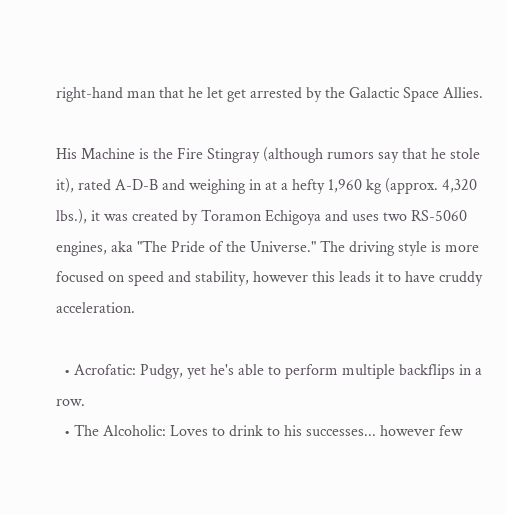right-hand man that he let get arrested by the Galactic Space Allies.

His Machine is the Fire Stingray (although rumors say that he stole it), rated A-D-B and weighing in at a hefty 1,960 kg (approx. 4,320 lbs.), it was created by Toramon Echigoya and uses two RS-5060 engines, aka "The Pride of the Universe." The driving style is more focused on speed and stability, however this leads it to have cruddy acceleration.

  • Acrofatic: Pudgy, yet he's able to perform multiple backflips in a row.
  • The Alcoholic: Loves to drink to his successes... however few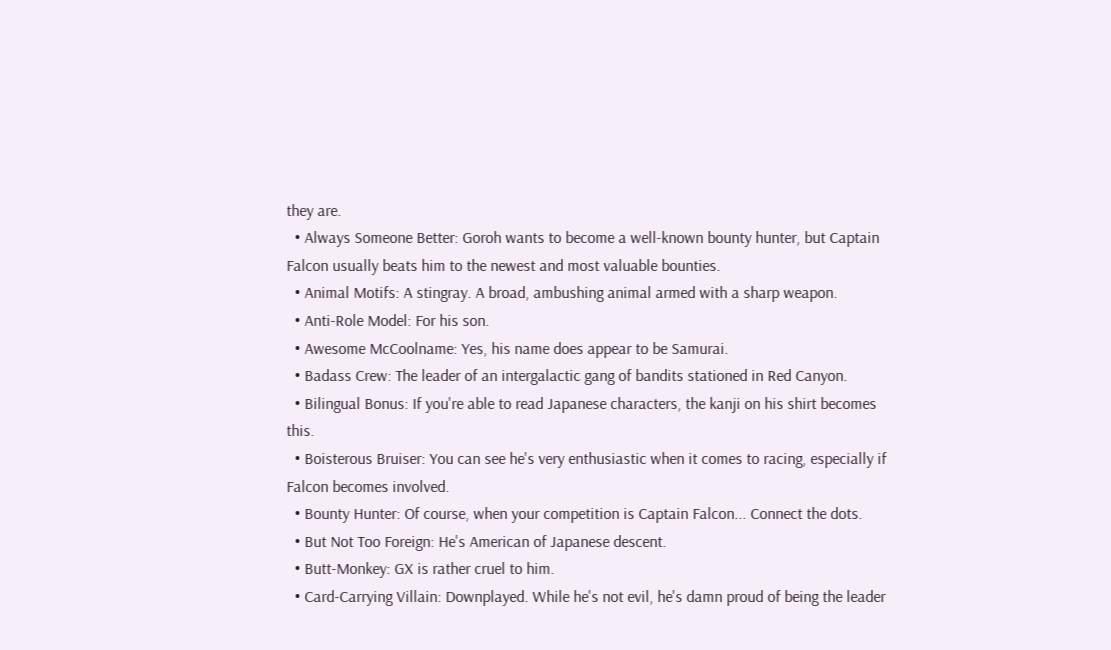they are.
  • Always Someone Better: Goroh wants to become a well-known bounty hunter, but Captain Falcon usually beats him to the newest and most valuable bounties.
  • Animal Motifs: A stingray. A broad, ambushing animal armed with a sharp weapon.
  • Anti-Role Model: For his son.
  • Awesome McCoolname: Yes, his name does appear to be Samurai.
  • Badass Crew: The leader of an intergalactic gang of bandits stationed in Red Canyon.
  • Bilingual Bonus: If you're able to read Japanese characters, the kanji on his shirt becomes this.
  • Boisterous Bruiser: You can see he's very enthusiastic when it comes to racing, especially if Falcon becomes involved.
  • Bounty Hunter: Of course, when your competition is Captain Falcon... Connect the dots.
  • But Not Too Foreign: He's American of Japanese descent.
  • Butt-Monkey: GX is rather cruel to him.
  • Card-Carrying Villain: Downplayed. While he's not evil, he's damn proud of being the leader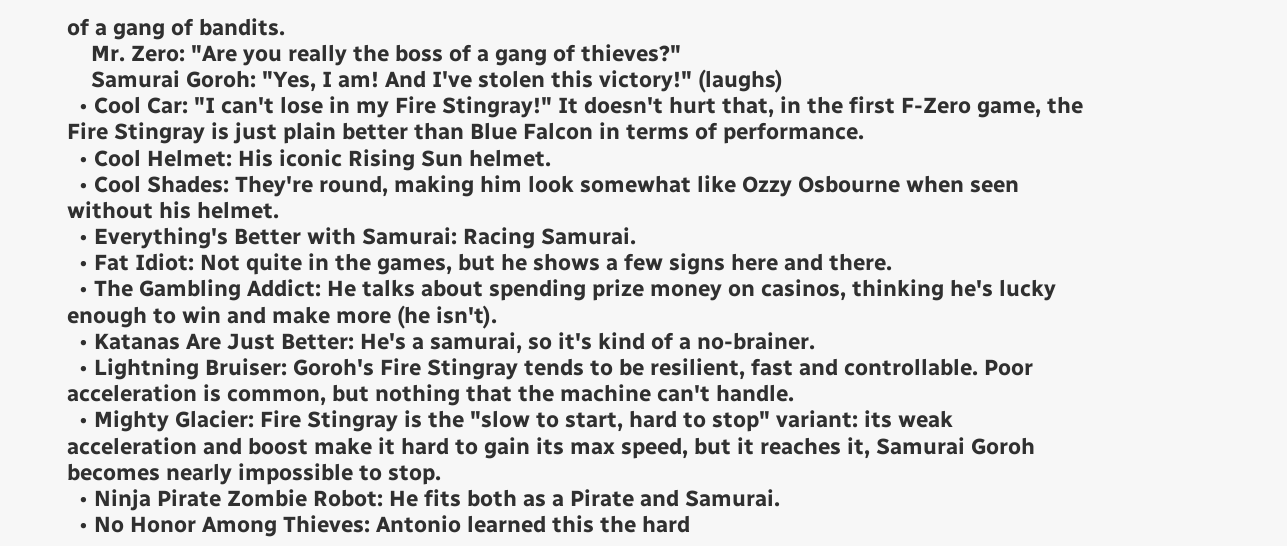of a gang of bandits.
    Mr. Zero: "Are you really the boss of a gang of thieves?"
    Samurai Goroh: "Yes, I am! And I've stolen this victory!" (laughs)
  • Cool Car: "I can't lose in my Fire Stingray!" It doesn't hurt that, in the first F-Zero game, the Fire Stingray is just plain better than Blue Falcon in terms of performance.
  • Cool Helmet: His iconic Rising Sun helmet.
  • Cool Shades: They're round, making him look somewhat like Ozzy Osbourne when seen without his helmet.
  • Everything's Better with Samurai: Racing Samurai.
  • Fat Idiot: Not quite in the games, but he shows a few signs here and there.
  • The Gambling Addict: He talks about spending prize money on casinos, thinking he's lucky enough to win and make more (he isn't).
  • Katanas Are Just Better: He's a samurai, so it's kind of a no-brainer.
  • Lightning Bruiser: Goroh's Fire Stingray tends to be resilient, fast and controllable. Poor acceleration is common, but nothing that the machine can't handle.
  • Mighty Glacier: Fire Stingray is the "slow to start, hard to stop" variant: its weak acceleration and boost make it hard to gain its max speed, but it reaches it, Samurai Goroh becomes nearly impossible to stop.
  • Ninja Pirate Zombie Robot: He fits both as a Pirate and Samurai.
  • No Honor Among Thieves: Antonio learned this the hard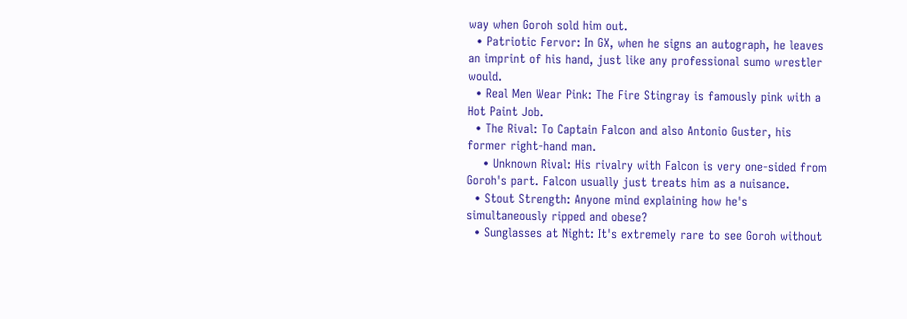way when Goroh sold him out.
  • Patriotic Fervor: In GX, when he signs an autograph, he leaves an imprint of his hand, just like any professional sumo wrestler would.
  • Real Men Wear Pink: The Fire Stingray is famously pink with a Hot Paint Job.
  • The Rival: To Captain Falcon and also Antonio Guster, his former right-hand man.
    • Unknown Rival: His rivalry with Falcon is very one-sided from Goroh's part. Falcon usually just treats him as a nuisance.
  • Stout Strength: Anyone mind explaining how he's simultaneously ripped and obese?
  • Sunglasses at Night: It's extremely rare to see Goroh without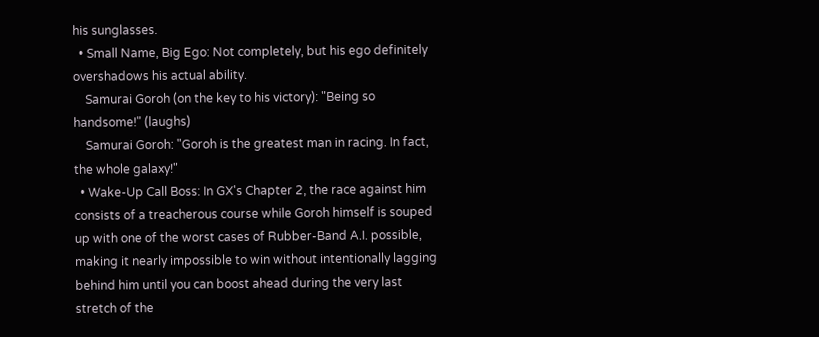his sunglasses.
  • Small Name, Big Ego: Not completely, but his ego definitely overshadows his actual ability.
    Samurai Goroh (on the key to his victory): "Being so handsome!" (laughs)
    Samurai Goroh: "Goroh is the greatest man in racing. In fact, the whole galaxy!"
  • Wake-Up Call Boss: In GX's Chapter 2, the race against him consists of a treacherous course while Goroh himself is souped up with one of the worst cases of Rubber-Band A.I. possible, making it nearly impossible to win without intentionally lagging behind him until you can boost ahead during the very last stretch of the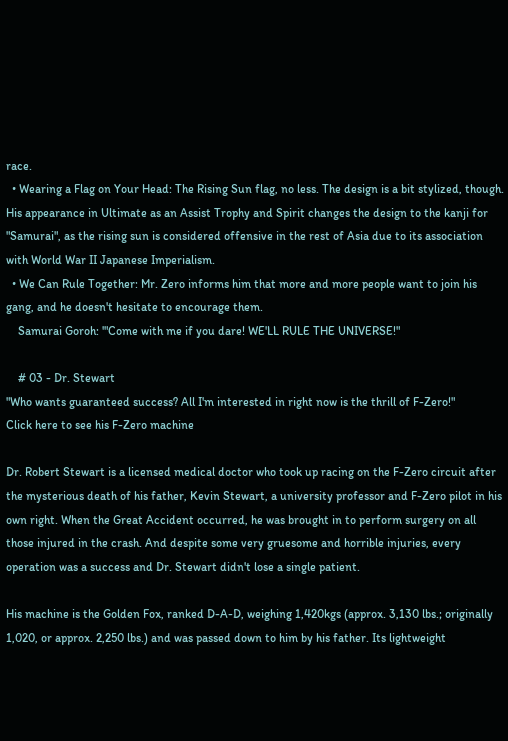race.
  • Wearing a Flag on Your Head: The Rising Sun flag, no less. The design is a bit stylized, though. His appearance in Ultimate as an Assist Trophy and Spirit changes the design to the kanji for "Samurai", as the rising sun is considered offensive in the rest of Asia due to its association with World War II Japanese Imperialism.
  • We Can Rule Together: Mr. Zero informs him that more and more people want to join his gang, and he doesn't hesitate to encourage them.
    Samurai Goroh: '"Come with me if you dare! WE'LL RULE THE UNIVERSE!"

    # 03 - Dr. Stewart
"Who wants guaranteed success? All I'm interested in right now is the thrill of F-Zero!"
Click here to see his F-Zero machine

Dr. Robert Stewart is a licensed medical doctor who took up racing on the F-Zero circuit after the mysterious death of his father, Kevin Stewart, a university professor and F-Zero pilot in his own right. When the Great Accident occurred, he was brought in to perform surgery on all those injured in the crash. And despite some very gruesome and horrible injuries, every operation was a success and Dr. Stewart didn't lose a single patient.

His machine is the Golden Fox, ranked D-A-D, weighing 1,420kgs (approx. 3,130 lbs.; originally 1,020, or approx. 2,250 lbs.) and was passed down to him by his father. Its lightweight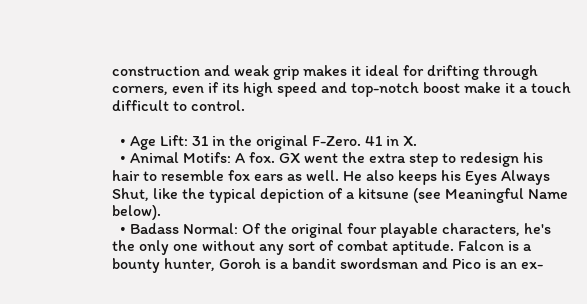construction and weak grip makes it ideal for drifting through corners, even if its high speed and top-notch boost make it a touch difficult to control.

  • Age Lift: 31 in the original F-Zero. 41 in X.
  • Animal Motifs: A fox. GX went the extra step to redesign his hair to resemble fox ears as well. He also keeps his Eyes Always Shut, like the typical depiction of a kitsune (see Meaningful Name below).
  • Badass Normal: Of the original four playable characters, he's the only one without any sort of combat aptitude. Falcon is a bounty hunter, Goroh is a bandit swordsman and Pico is an ex-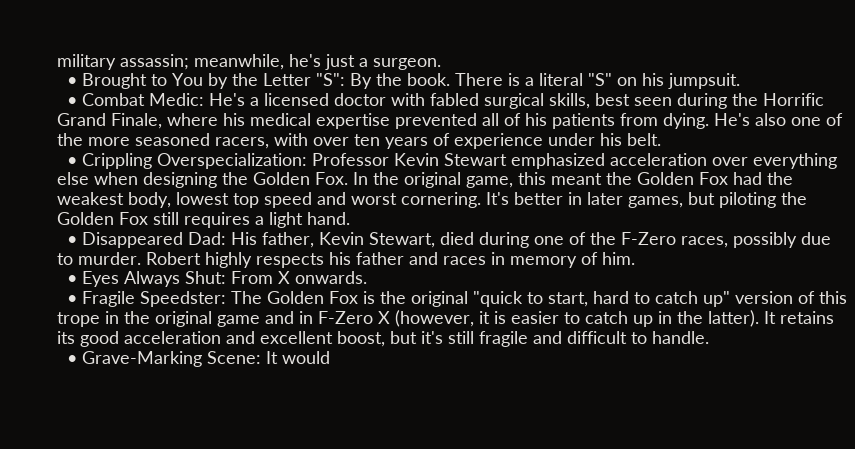military assassin; meanwhile, he's just a surgeon.
  • Brought to You by the Letter "S": By the book. There is a literal "S" on his jumpsuit.
  • Combat Medic: He's a licensed doctor with fabled surgical skills, best seen during the Horrific Grand Finale, where his medical expertise prevented all of his patients from dying. He's also one of the more seasoned racers, with over ten years of experience under his belt.
  • Crippling Overspecialization: Professor Kevin Stewart emphasized acceleration over everything else when designing the Golden Fox. In the original game, this meant the Golden Fox had the weakest body, lowest top speed and worst cornering. It's better in later games, but piloting the Golden Fox still requires a light hand.
  • Disappeared Dad: His father, Kevin Stewart, died during one of the F-Zero races, possibly due to murder. Robert highly respects his father and races in memory of him.
  • Eyes Always Shut: From X onwards.
  • Fragile Speedster: The Golden Fox is the original "quick to start, hard to catch up" version of this trope in the original game and in F-Zero X (however, it is easier to catch up in the latter). It retains its good acceleration and excellent boost, but it's still fragile and difficult to handle.
  • Grave-Marking Scene: It would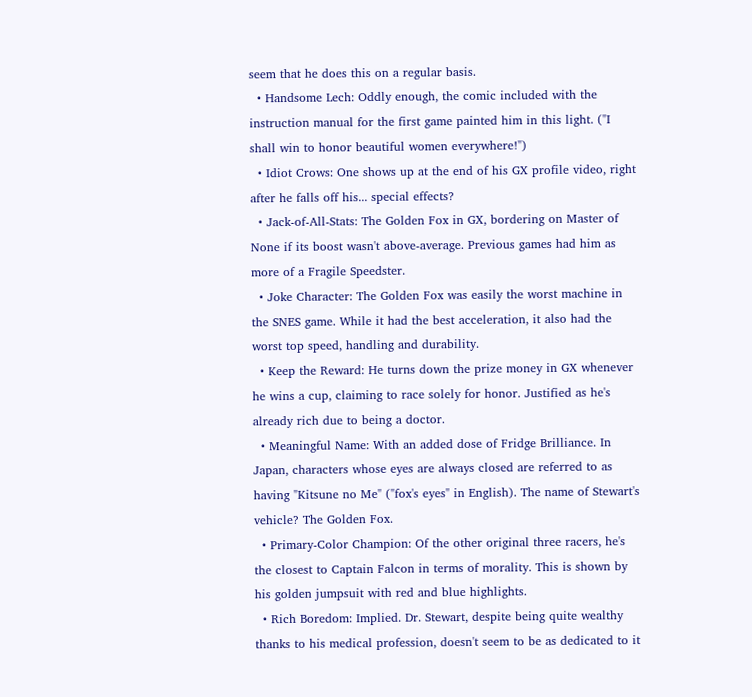seem that he does this on a regular basis.
  • Handsome Lech: Oddly enough, the comic included with the instruction manual for the first game painted him in this light. ("I shall win to honor beautiful women everywhere!")
  • Idiot Crows: One shows up at the end of his GX profile video, right after he falls off his... special effects?
  • Jack-of-All-Stats: The Golden Fox in GX, bordering on Master of None if its boost wasn't above-average. Previous games had him as more of a Fragile Speedster.
  • Joke Character: The Golden Fox was easily the worst machine in the SNES game. While it had the best acceleration, it also had the worst top speed, handling and durability.
  • Keep the Reward: He turns down the prize money in GX whenever he wins a cup, claiming to race solely for honor. Justified as he's already rich due to being a doctor.
  • Meaningful Name: With an added dose of Fridge Brilliance. In Japan, characters whose eyes are always closed are referred to as having "Kitsune no Me" ("fox's eyes" in English). The name of Stewart's vehicle? The Golden Fox.
  • Primary-Color Champion: Of the other original three racers, he's the closest to Captain Falcon in terms of morality. This is shown by his golden jumpsuit with red and blue highlights.
  • Rich Boredom: Implied. Dr. Stewart, despite being quite wealthy thanks to his medical profession, doesn't seem to be as dedicated to it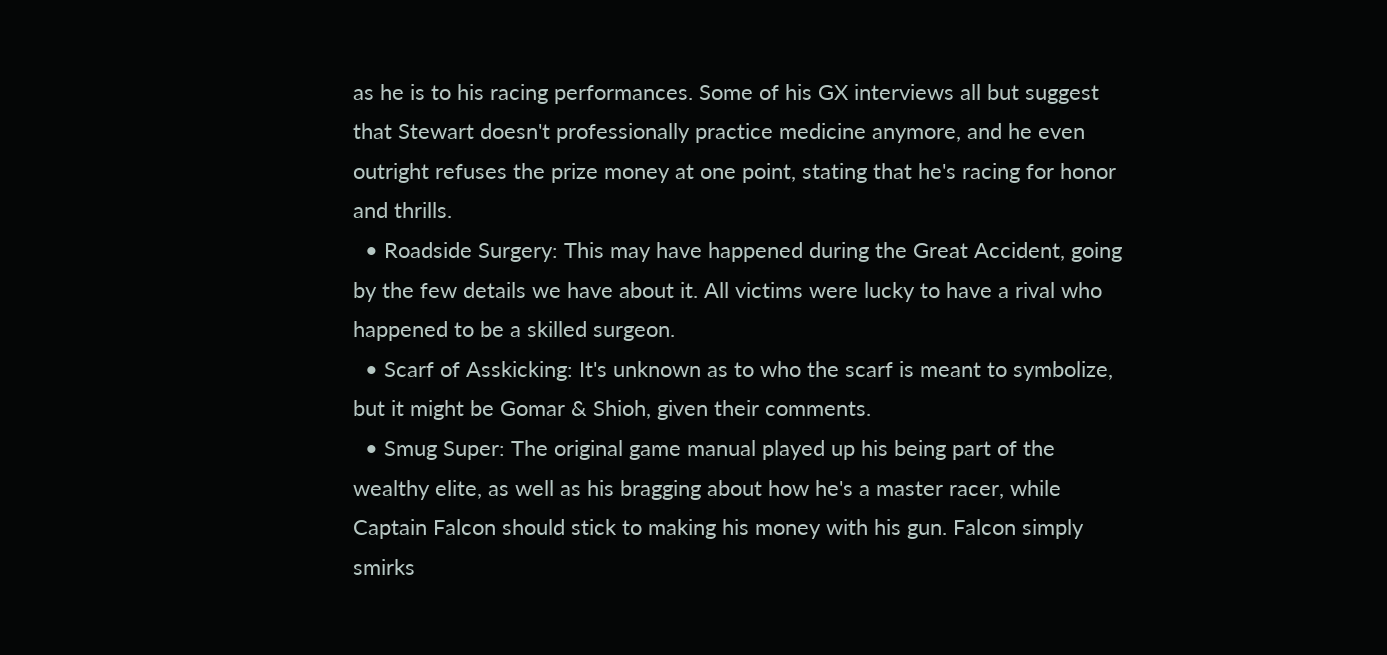as he is to his racing performances. Some of his GX interviews all but suggest that Stewart doesn't professionally practice medicine anymore, and he even outright refuses the prize money at one point, stating that he's racing for honor and thrills.
  • Roadside Surgery: This may have happened during the Great Accident, going by the few details we have about it. All victims were lucky to have a rival who happened to be a skilled surgeon.
  • Scarf of Asskicking: It's unknown as to who the scarf is meant to symbolize, but it might be Gomar & Shioh, given their comments.
  • Smug Super: The original game manual played up his being part of the wealthy elite, as well as his bragging about how he's a master racer, while Captain Falcon should stick to making his money with his gun. Falcon simply smirks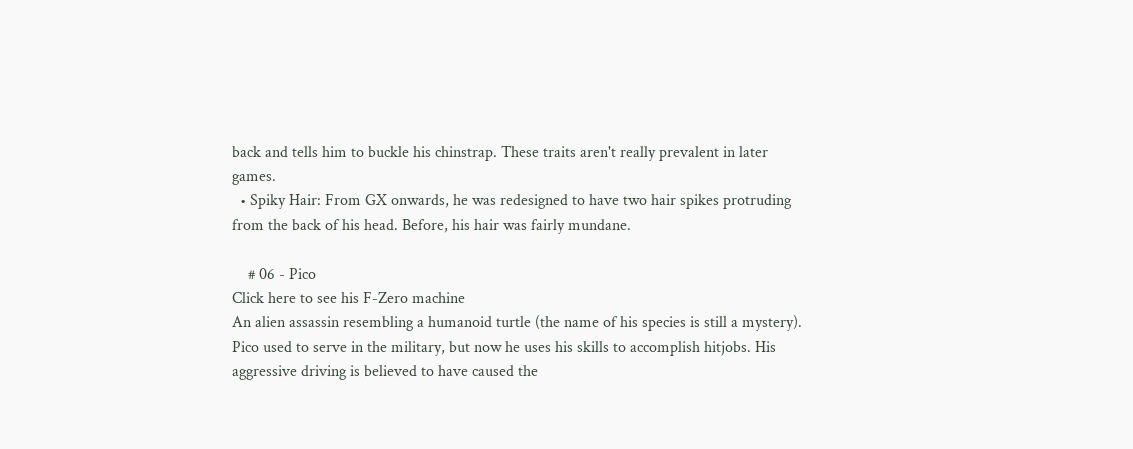back and tells him to buckle his chinstrap. These traits aren't really prevalent in later games.
  • Spiky Hair: From GX onwards, he was redesigned to have two hair spikes protruding from the back of his head. Before, his hair was fairly mundane.

    # 06 - Pico
Click here to see his F-Zero machine
An alien assassin resembling a humanoid turtle (the name of his species is still a mystery). Pico used to serve in the military, but now he uses his skills to accomplish hitjobs. His aggressive driving is believed to have caused the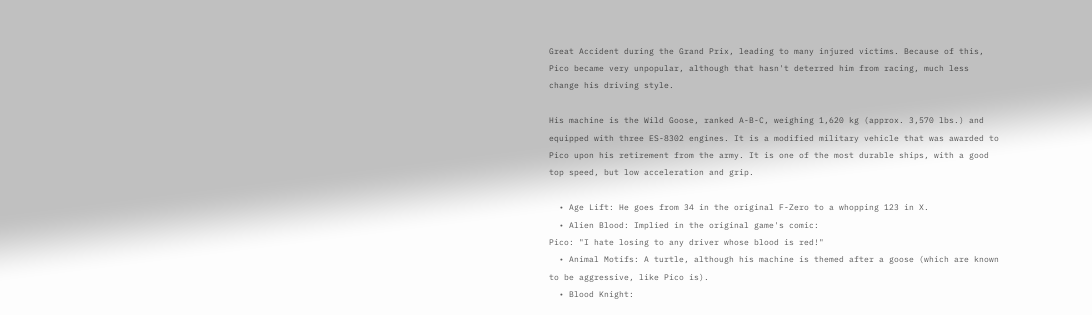Great Accident during the Grand Prix, leading to many injured victims. Because of this, Pico became very unpopular, although that hasn't deterred him from racing, much less change his driving style.

His machine is the Wild Goose, ranked A-B-C, weighing 1,620 kg (approx. 3,570 lbs.) and equipped with three ES-8302 engines. It is a modified military vehicle that was awarded to Pico upon his retirement from the army. It is one of the most durable ships, with a good top speed, but low acceleration and grip.

  • Age Lift: He goes from 34 in the original F-Zero to a whopping 123 in X.
  • Alien Blood: Implied in the original game's comic:
Pico: "I hate losing to any driver whose blood is red!"
  • Animal Motifs: A turtle, although his machine is themed after a goose (which are known to be aggressive, like Pico is).
  • Blood Knight: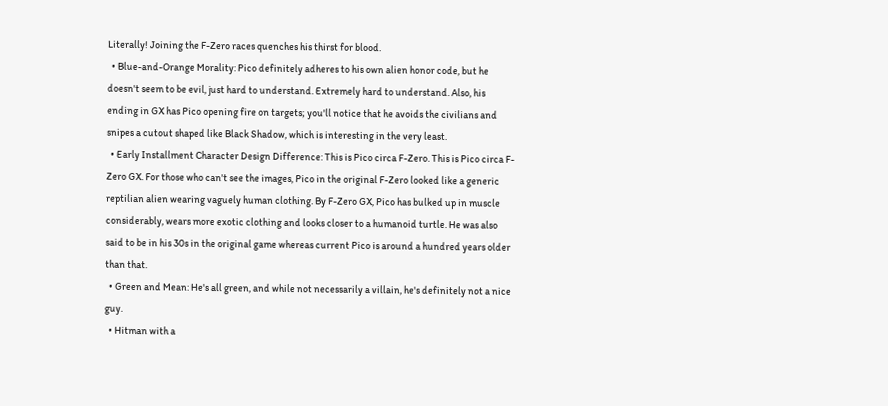Literally! Joining the F-Zero races quenches his thirst for blood.
  • Blue-and-Orange Morality: Pico definitely adheres to his own alien honor code, but he doesn't seem to be evil, just hard to understand. Extremely hard to understand. Also, his ending in GX has Pico opening fire on targets; you'll notice that he avoids the civilians and snipes a cutout shaped like Black Shadow, which is interesting in the very least.
  • Early Installment Character Design Difference: This is Pico circa F-Zero. This is Pico circa F-Zero GX. For those who can't see the images, Pico in the original F-Zero looked like a generic reptilian alien wearing vaguely human clothing. By F-Zero GX, Pico has bulked up in muscle considerably, wears more exotic clothing and looks closer to a humanoid turtle. He was also said to be in his 30s in the original game whereas current Pico is around a hundred years older than that.
  • Green and Mean: He's all green, and while not necessarily a villain, he's definitely not a nice guy.
  • Hitman with a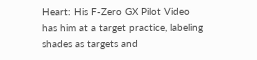Heart: His F-Zero GX Pilot Video has him at a target practice, labeling shades as targets and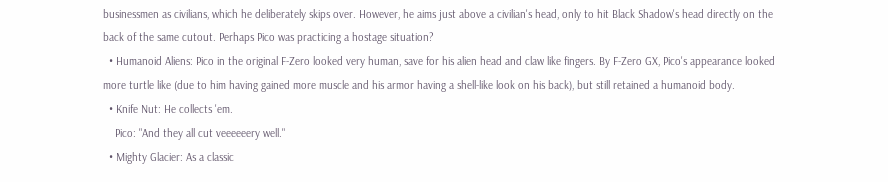businessmen as civilians, which he deliberately skips over. However, he aims just above a civilian's head, only to hit Black Shadow's head directly on the back of the same cutout. Perhaps Pico was practicing a hostage situation?
  • Humanoid Aliens: Pico in the original F-Zero looked very human, save for his alien head and claw like fingers. By F-Zero GX, Pico's appearance looked more turtle like (due to him having gained more muscle and his armor having a shell-like look on his back), but still retained a humanoid body.
  • Knife Nut: He collects 'em.
    Pico: "And they all cut veeeeeery well."
  • Mighty Glacier: As a classic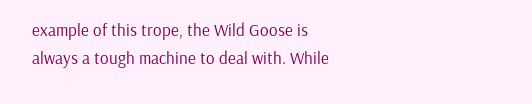example of this trope, the Wild Goose is always a tough machine to deal with. While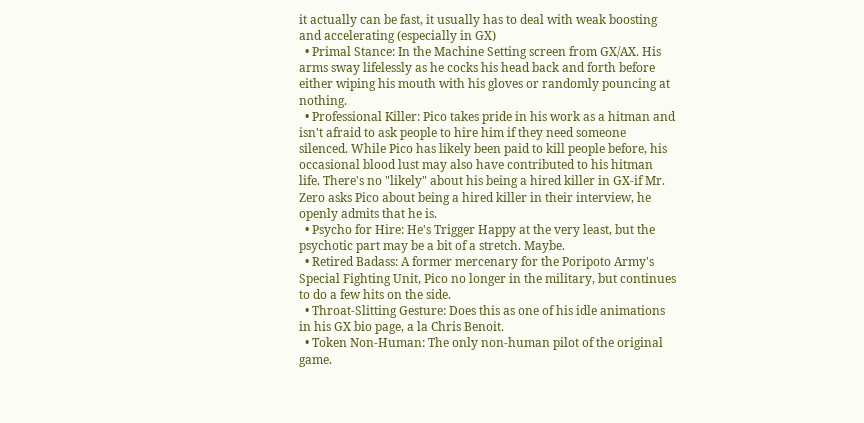it actually can be fast, it usually has to deal with weak boosting and accelerating (especially in GX)
  • Primal Stance: In the Machine Setting screen from GX/AX. His arms sway lifelessly as he cocks his head back and forth before either wiping his mouth with his gloves or randomly pouncing at nothing.
  • Professional Killer: Pico takes pride in his work as a hitman and isn't afraid to ask people to hire him if they need someone silenced. While Pico has likely been paid to kill people before, his occasional blood lust may also have contributed to his hitman life. There's no "likely" about his being a hired killer in GX-if Mr. Zero asks Pico about being a hired killer in their interview, he openly admits that he is.
  • Psycho for Hire: He's Trigger Happy at the very least, but the psychotic part may be a bit of a stretch. Maybe.
  • Retired Badass: A former mercenary for the Poripoto Army's Special Fighting Unit, Pico no longer in the military, but continues to do a few hits on the side.
  • Throat-Slitting Gesture: Does this as one of his idle animations in his GX bio page, a la Chris Benoit.
  • Token Non-Human: The only non-human pilot of the original game.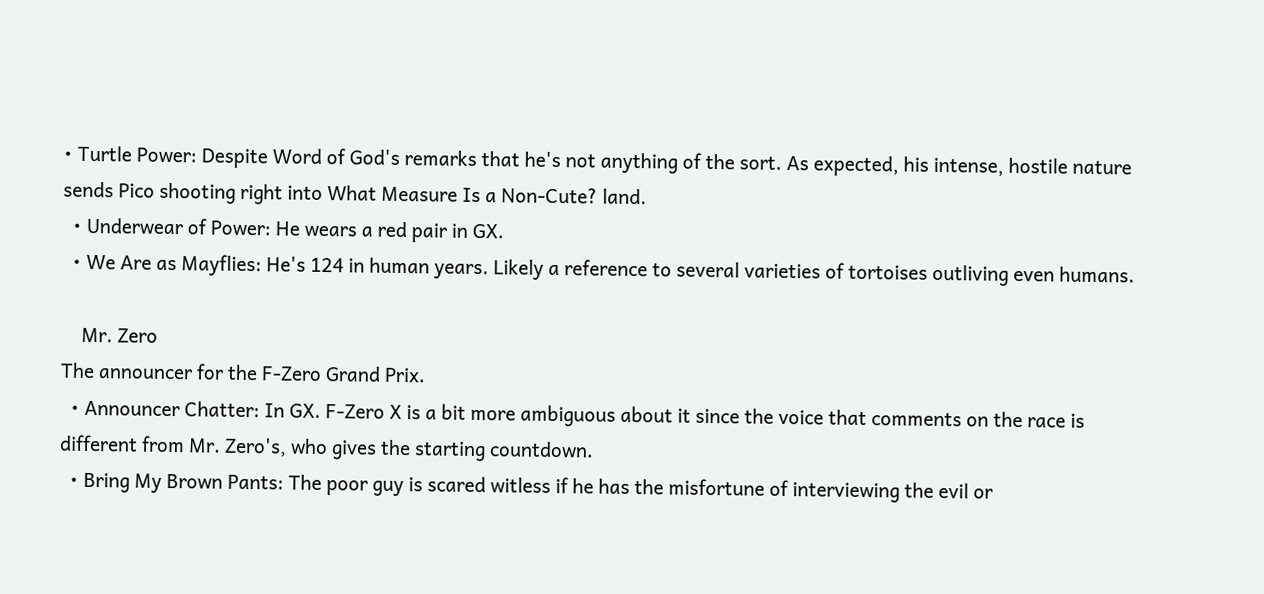• Turtle Power: Despite Word of God's remarks that he's not anything of the sort. As expected, his intense, hostile nature sends Pico shooting right into What Measure Is a Non-Cute? land.
  • Underwear of Power: He wears a red pair in GX.
  • We Are as Mayflies: He's 124 in human years. Likely a reference to several varieties of tortoises outliving even humans.

    Mr. Zero
The announcer for the F-Zero Grand Prix.
  • Announcer Chatter: In GX. F-Zero X is a bit more ambiguous about it since the voice that comments on the race is different from Mr. Zero's, who gives the starting countdown.
  • Bring My Brown Pants: The poor guy is scared witless if he has the misfortune of interviewing the evil or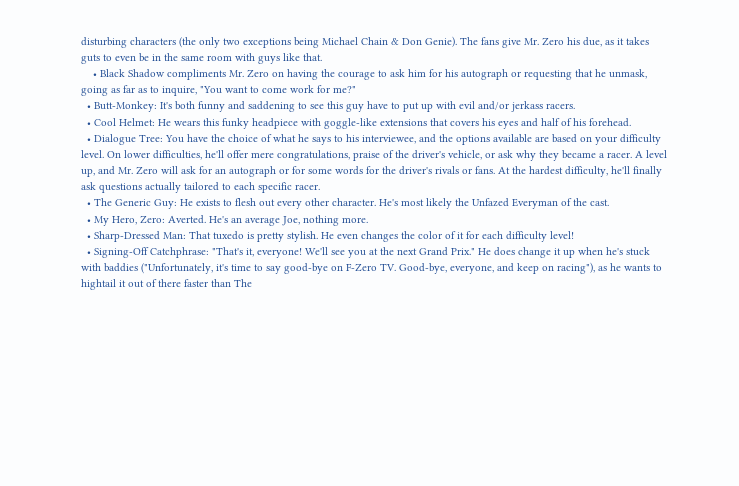disturbing characters (the only two exceptions being Michael Chain & Don Genie). The fans give Mr. Zero his due, as it takes guts to even be in the same room with guys like that.
    • Black Shadow compliments Mr. Zero on having the courage to ask him for his autograph or requesting that he unmask, going as far as to inquire, "You want to come work for me?"
  • Butt-Monkey: It's both funny and saddening to see this guy have to put up with evil and/or jerkass racers.
  • Cool Helmet: He wears this funky headpiece with goggle-like extensions that covers his eyes and half of his forehead.
  • Dialogue Tree: You have the choice of what he says to his interviewee, and the options available are based on your difficulty level. On lower difficulties, he'll offer mere congratulations, praise of the driver's vehicle, or ask why they became a racer. A level up, and Mr. Zero will ask for an autograph or for some words for the driver's rivals or fans. At the hardest difficulty, he'll finally ask questions actually tailored to each specific racer.
  • The Generic Guy: He exists to flesh out every other character. He's most likely the Unfazed Everyman of the cast.
  • My Hero, Zero: Averted. He's an average Joe, nothing more.
  • Sharp-Dressed Man: That tuxedo is pretty stylish. He even changes the color of it for each difficulty level!
  • Signing-Off Catchphrase: "That's it, everyone! We'll see you at the next Grand Prix." He does change it up when he's stuck with baddies ("Unfortunately, it's time to say good-bye on F-Zero TV. Good-bye, everyone, and keep on racing"), as he wants to hightail it out of there faster than The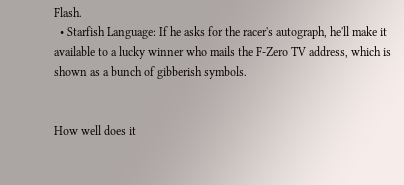Flash.
  • Starfish Language: If he asks for the racer's autograph, he'll make it available to a lucky winner who mails the F-Zero TV address, which is shown as a bunch of gibberish symbols.


How well does it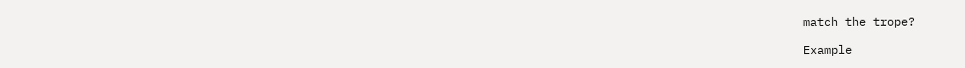match the trope?

Example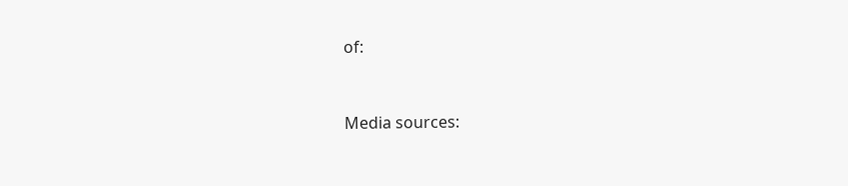of:


Media sources: